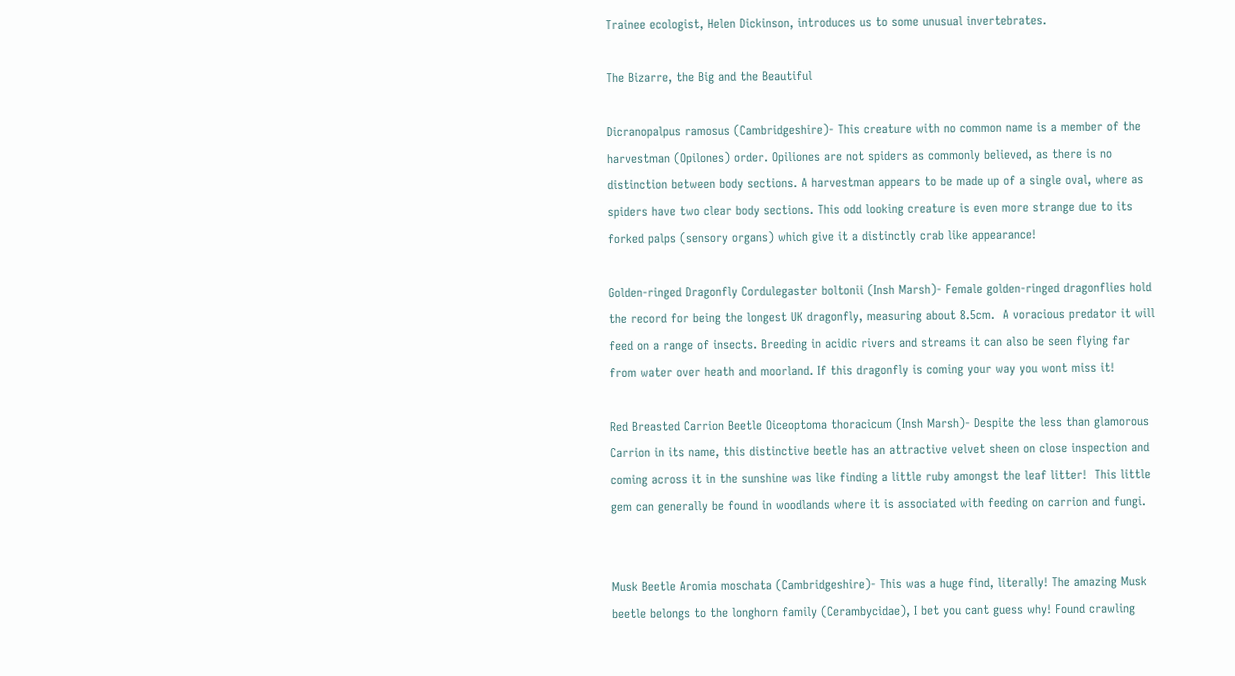Trainee ecologist, Helen Dickinson, introduces us to some unusual invertebrates.

The Bizarre, the Big and the Beautiful

Dicranopalpus ramosus (Cambridgeshire)- This creature with no common name is a member of the harvestman (Opilones) order. Opiliones are not spiders as commonly believed, as there is no distinction between body sections. A harvestman appears to be made up of a single oval, where as spiders have two clear body sections. This odd looking creature is even more strange due to its forked palps (sensory organs) which give it a distinctly crab like appearance!

Golden-ringed Dragonfly Cordulegaster boltonii (Insh Marsh)- Female golden-ringed dragonflies hold the record for being the longest UK dragonfly, measuring about 8.5cm.  A voracious predator it will feed on a range of insects. Breeding in acidic rivers and streams it can also be seen flying far from water over heath and moorland. If this dragonfly is coming your way you wont miss it!

Red Breasted Carrion Beetle Oiceoptoma thoracicum (Insh Marsh)- Despite the less than glamorous Carrion in its name, this distinctive beetle has an attractive velvet sheen on close inspection and coming across it in the sunshine was like finding a little ruby amongst the leaf litter!  This little gem can generally be found in woodlands where it is associated with feeding on carrion and fungi.


Musk Beetle Aromia moschata (Cambridgeshire)- This was a huge find, literally! The amazing Musk beetle belongs to the longhorn family (Cerambycidae), I bet you cant guess why! Found crawling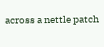across a nettle patch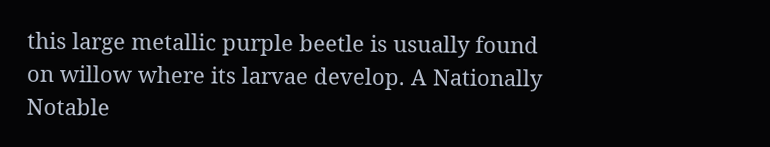this large metallic purple beetle is usually found on willow where its larvae develop. A Nationally Notable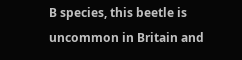B species, this beetle is uncommon in Britain and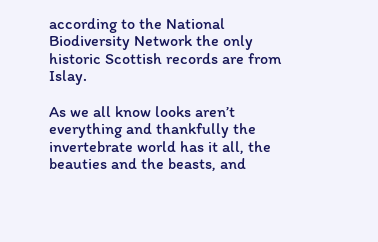according to the National Biodiversity Network the only historic Scottish records are from Islay.

As we all know looks aren’t everything and thankfully the invertebrate world has it all, the beauties and the beasts, and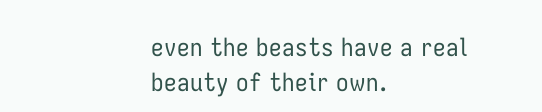even the beasts have a real beauty of their own.